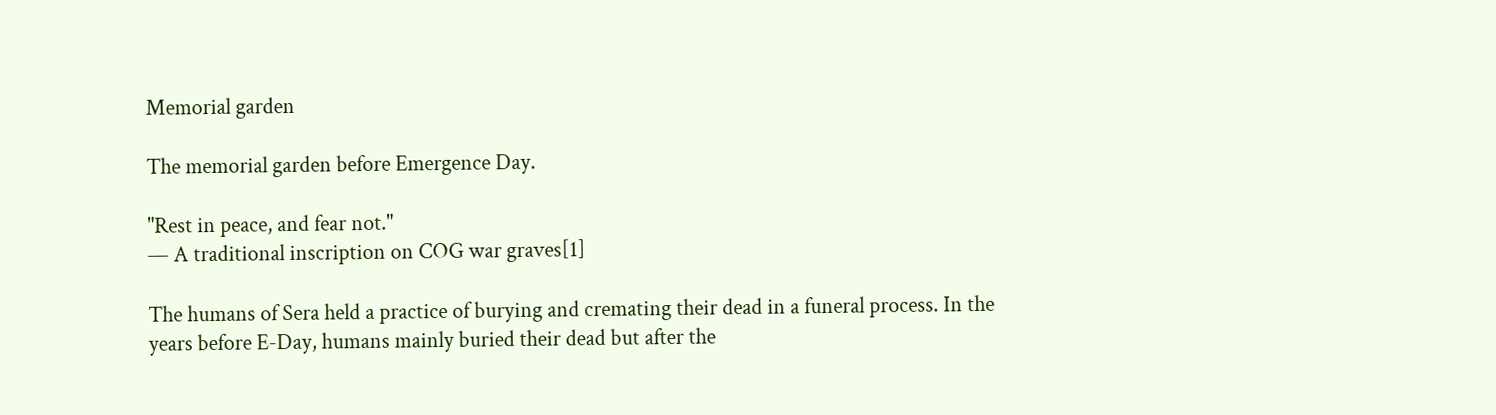Memorial garden

The memorial garden before Emergence Day.

"Rest in peace, and fear not."
— A traditional inscription on COG war graves[1]

The humans of Sera held a practice of burying and cremating their dead in a funeral process. In the years before E-Day, humans mainly buried their dead but after the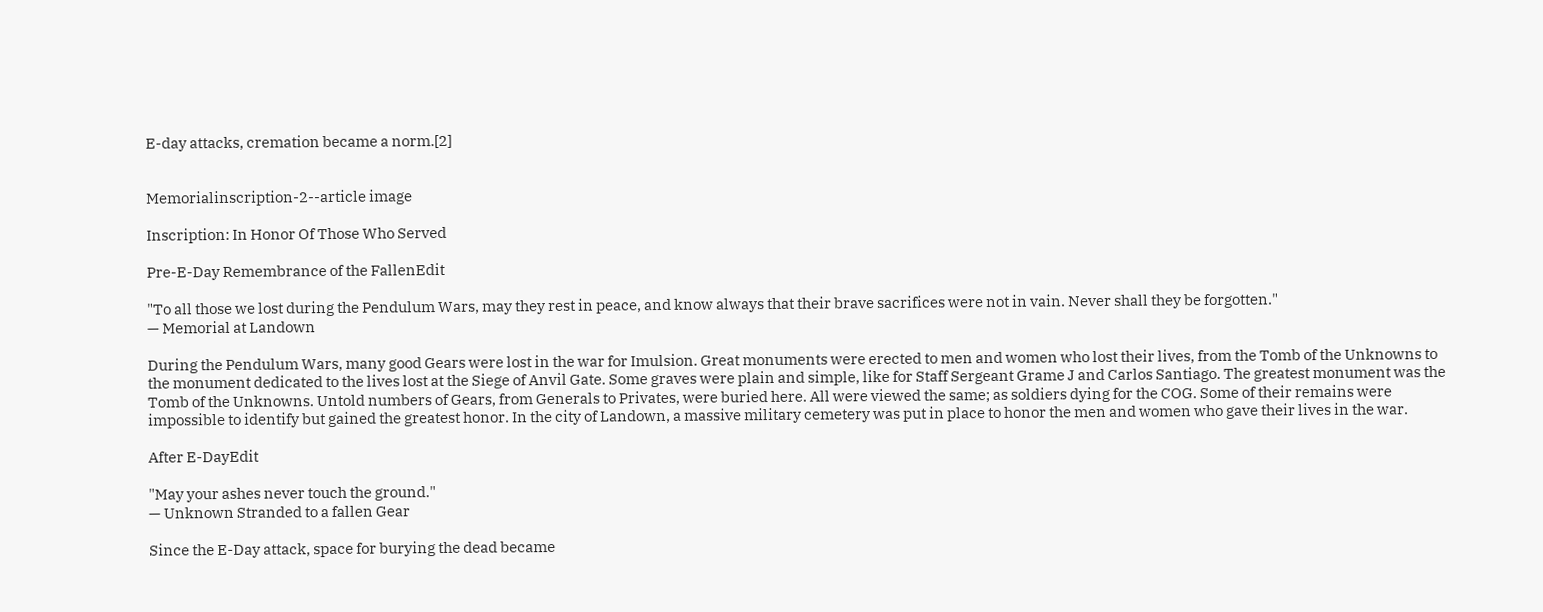E-day attacks, cremation became a norm.[2]


Memorialinscription-2--article image

Inscription: In Honor Of Those Who Served

Pre-E-Day Remembrance of the FallenEdit

"To all those we lost during the Pendulum Wars, may they rest in peace, and know always that their brave sacrifices were not in vain. Never shall they be forgotten."
— Memorial at Landown

During the Pendulum Wars, many good Gears were lost in the war for Imulsion. Great monuments were erected to men and women who lost their lives, from the Tomb of the Unknowns to the monument dedicated to the lives lost at the Siege of Anvil Gate. Some graves were plain and simple, like for Staff Sergeant Grame J and Carlos Santiago. The greatest monument was the Tomb of the Unknowns. Untold numbers of Gears, from Generals to Privates, were buried here. All were viewed the same; as soldiers dying for the COG. Some of their remains were impossible to identify but gained the greatest honor. In the city of Landown, a massive military cemetery was put in place to honor the men and women who gave their lives in the war.

After E-DayEdit

"May your ashes never touch the ground."
— Unknown Stranded to a fallen Gear

Since the E-Day attack, space for burying the dead became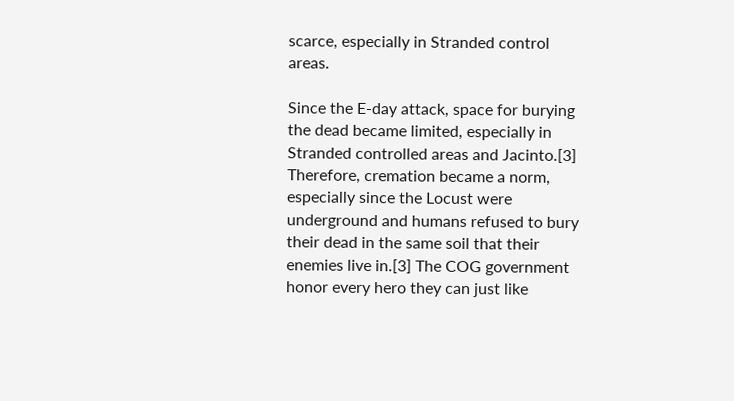scarce, especially in Stranded control areas.

Since the E-day attack, space for burying the dead became limited, especially in Stranded controlled areas and Jacinto.[3] Therefore, cremation became a norm, especially since the Locust were underground and humans refused to bury their dead in the same soil that their enemies live in.[3] The COG government honor every hero they can just like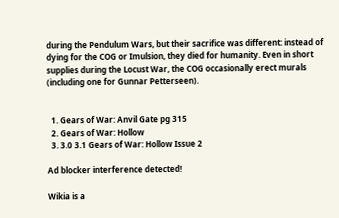during the Pendulum Wars, but their sacrifice was different: instead of dying for the COG or Imulsion, they died for humanity. Even in short supplies during the Locust War, the COG occasionally erect murals (including one for Gunnar Petterseen).


  1. Gears of War: Anvil Gate pg 315
  2. Gears of War: Hollow
  3. 3.0 3.1 Gears of War: Hollow Issue 2

Ad blocker interference detected!

Wikia is a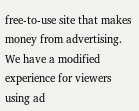free-to-use site that makes money from advertising. We have a modified experience for viewers using ad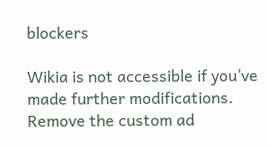blockers

Wikia is not accessible if you’ve made further modifications. Remove the custom ad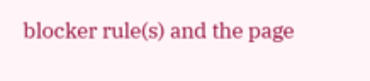blocker rule(s) and the page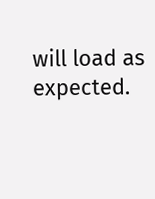will load as expected.